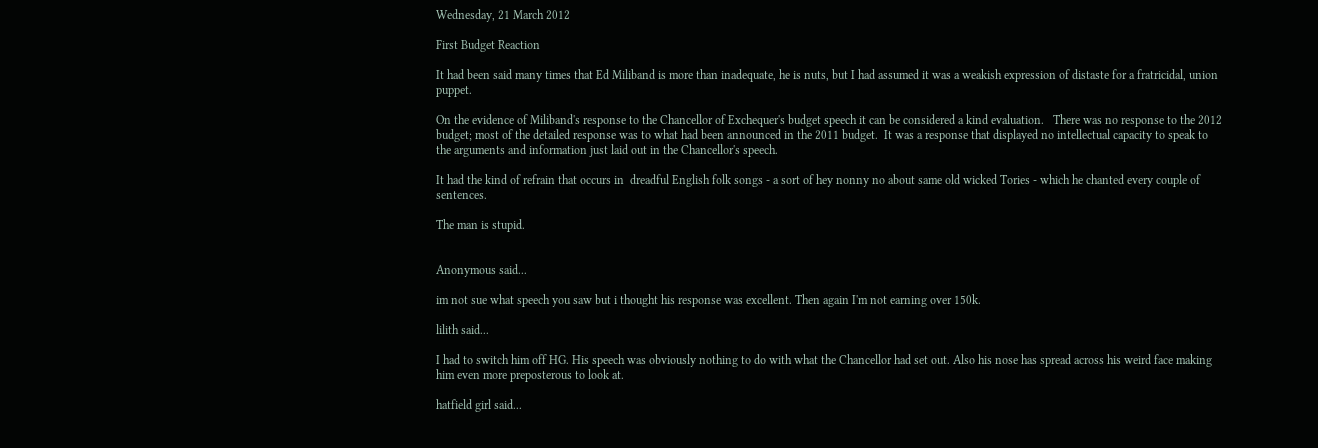Wednesday, 21 March 2012

First Budget Reaction

It had been said many times that Ed Miliband is more than inadequate, he is nuts, but I had assumed it was a weakish expression of distaste for a fratricidal, union puppet.

On the evidence of Miliband's response to the Chancellor of Exchequer's budget speech it can be considered a kind evaluation.   There was no response to the 2012 budget; most of the detailed response was to what had been announced in the 2011 budget.  It was a response that displayed no intellectual capacity to speak to the arguments and information just laid out in the Chancellor's speech.

It had the kind of refrain that occurs in  dreadful English folk songs - a sort of hey nonny no about same old wicked Tories - which he chanted every couple of sentences.

The man is stupid.


Anonymous said...

im not sue what speech you saw but i thought his response was excellent. Then again I'm not earning over 150k.

lilith said...

I had to switch him off HG. His speech was obviously nothing to do with what the Chancellor had set out. Also his nose has spread across his weird face making him even more preposterous to look at.

hatfield girl said...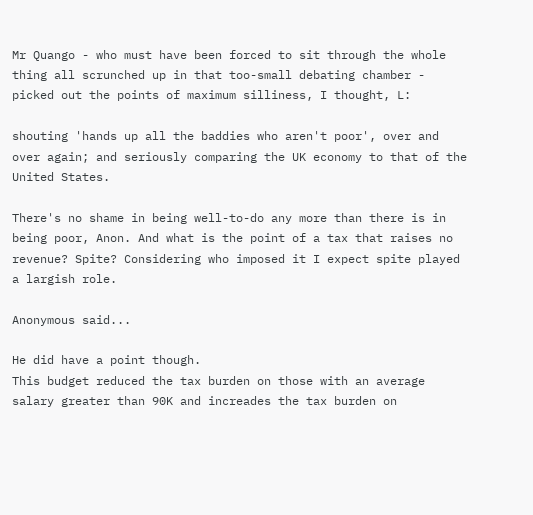Mr Quango - who must have been forced to sit through the whole thing all scrunched up in that too-small debating chamber - picked out the points of maximum silliness, I thought, L:

shouting 'hands up all the baddies who aren't poor', over and over again; and seriously comparing the UK economy to that of the United States.

There's no shame in being well-to-do any more than there is in being poor, Anon. And what is the point of a tax that raises no revenue? Spite? Considering who imposed it I expect spite played a largish role.

Anonymous said...

He did have a point though.
This budget reduced the tax burden on those with an average salary greater than 90K and increades the tax burden on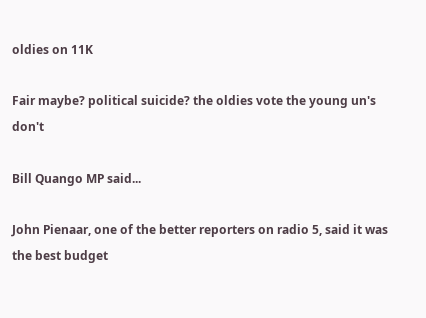oldies on 11K

Fair maybe? political suicide? the oldies vote the young un's don't

Bill Quango MP said...

John Pienaar, one of the better reporters on radio 5, said it was the best budget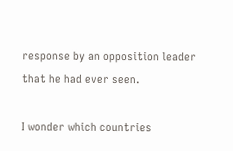response by an opposition leader that he had ever seen.

I wonder which countries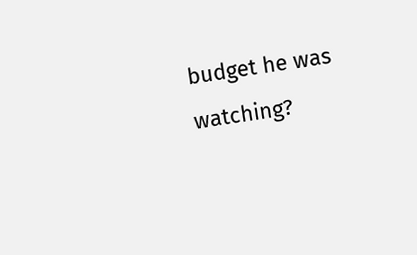budget he was watching?